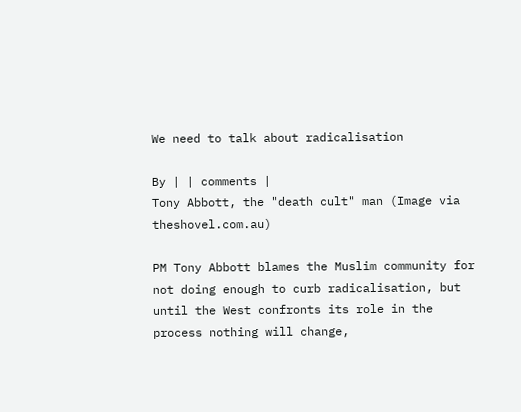We need to talk about radicalisation

By | | comments |
Tony Abbott, the "death cult" man (Image via theshovel.com.au)

PM Tony Abbott blames the Muslim community for not doing enough to curb radicalisation, but until the West confronts its role in the process nothing will change,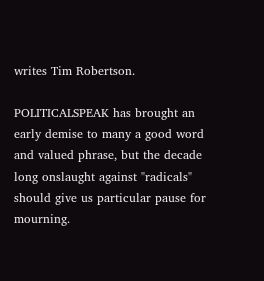writes Tim Robertson.

POLITICALSPEAK has brought an early demise to many a good word and valued phrase, but the decade long onslaught against "radicals" should give us particular pause for mourning.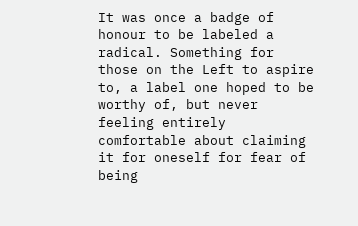It was once a badge of honour to be labeled a radical. Something for those on the Left to aspire to, a label one hoped to be worthy of, but never feeling entirely comfortable about claiming it for oneself for fear of being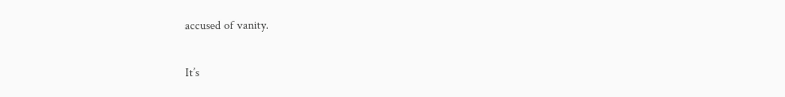accused of vanity.

It’s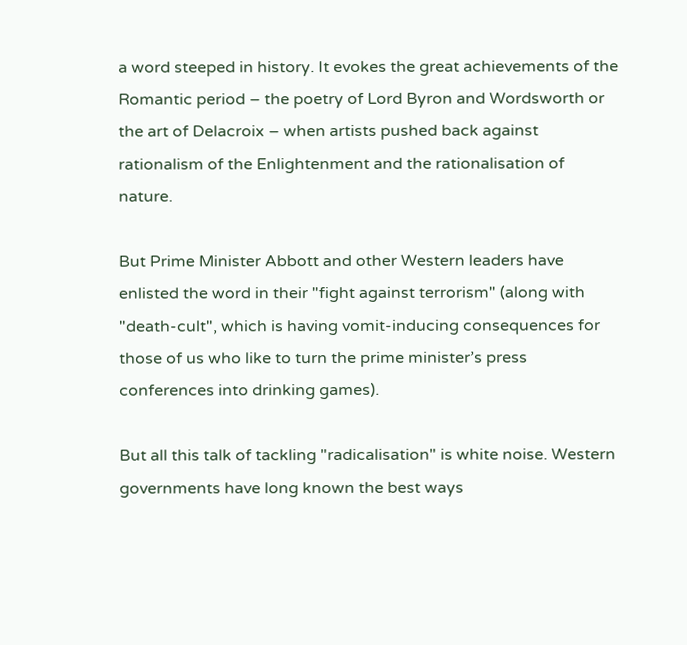a word steeped in history. It evokes the great achievements of the Romantic period – the poetry of Lord Byron and Wordsworth or the art of Delacroix – when artists pushed back against rationalism of the Enlightenment and the rationalisation of nature.

But Prime Minister Abbott and other Western leaders have enlisted the word in their "fight against terrorism" (along with "death-cult", which is having vomit-inducing consequences for those of us who like to turn the prime minister’s press conferences into drinking games).

But all this talk of tackling "radicalisation" is white noise. Western governments have long known the best ways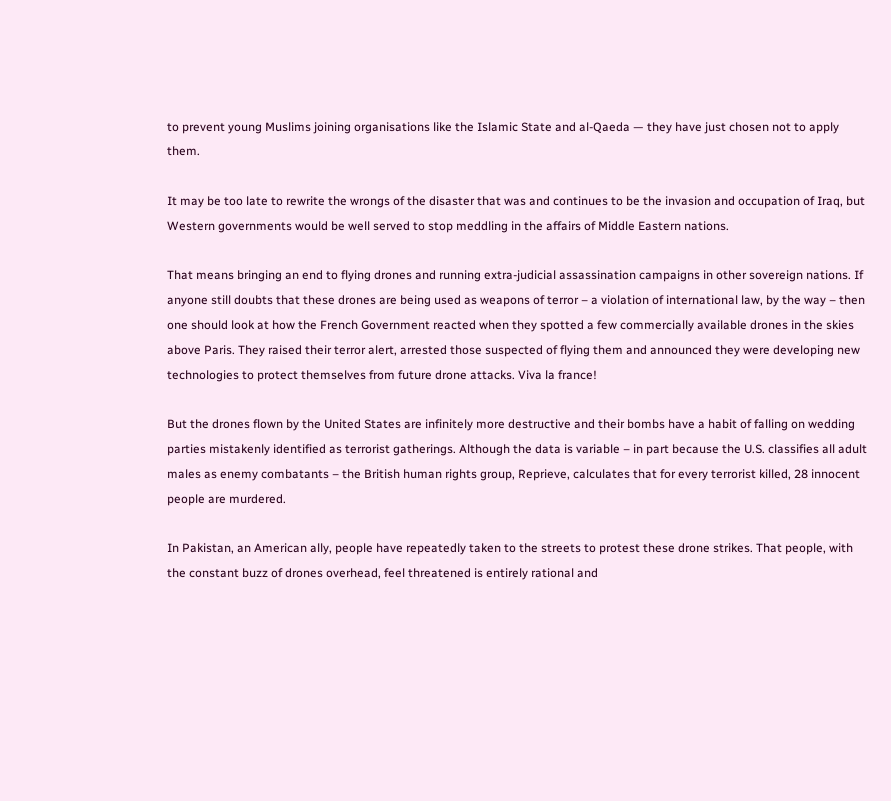to prevent young Muslims joining organisations like the Islamic State and al-Qaeda — they have just chosen not to apply them.

It may be too late to rewrite the wrongs of the disaster that was and continues to be the invasion and occupation of Iraq, but Western governments would be well served to stop meddling in the affairs of Middle Eastern nations.

That means bringing an end to flying drones and running extra-judicial assassination campaigns in other sovereign nations. If anyone still doubts that these drones are being used as weapons of terror – a violation of international law, by the way – then one should look at how the French Government reacted when they spotted a few commercially available drones in the skies above Paris. They raised their terror alert, arrested those suspected of flying them and announced they were developing new technologies to protect themselves from future drone attacks. Viva la france!

But the drones flown by the United States are infinitely more destructive and their bombs have a habit of falling on wedding parties mistakenly identified as terrorist gatherings. Although the data is variable – in part because the U.S. classifies all adult males as enemy combatants – the British human rights group, Reprieve, calculates that for every terrorist killed, 28 innocent people are murdered.

In Pakistan, an American ally, people have repeatedly taken to the streets to protest these drone strikes. That people, with the constant buzz of drones overhead, feel threatened is entirely rational and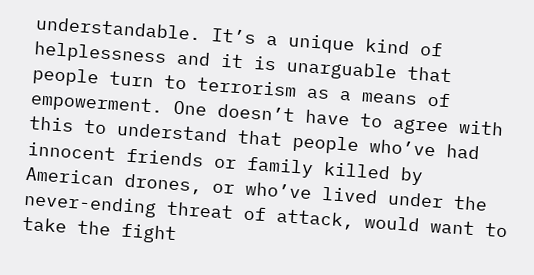understandable. It’s a unique kind of helplessness and it is unarguable that people turn to terrorism as a means of empowerment. One doesn’t have to agree with this to understand that people who’ve had innocent friends or family killed by American drones, or who’ve lived under the never-ending threat of attack, would want to take the fight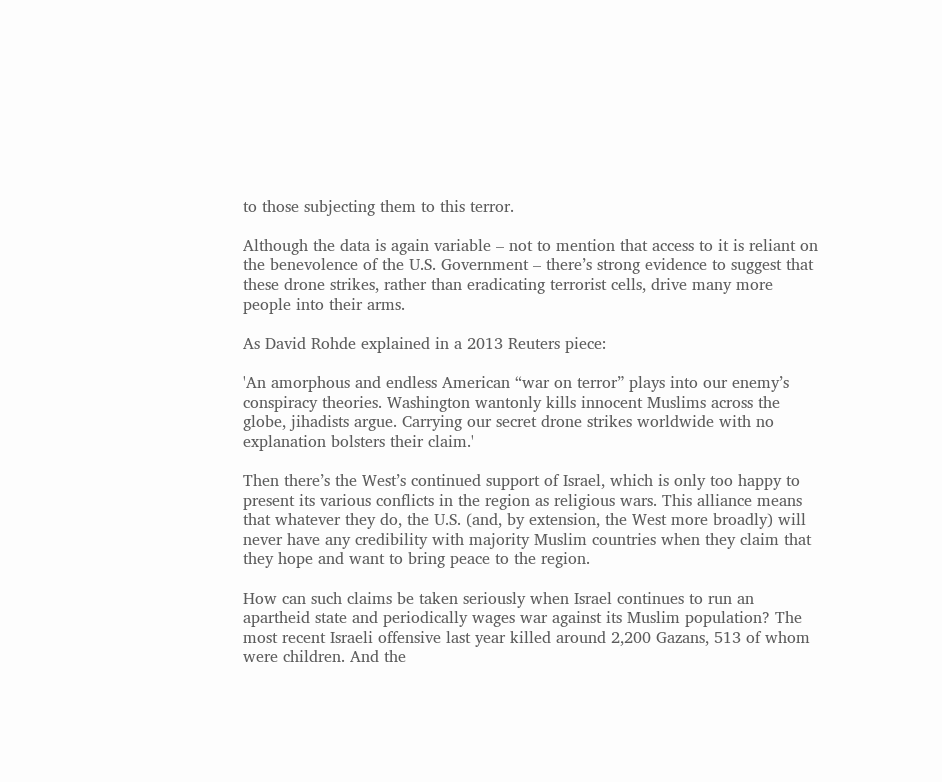to those subjecting them to this terror.

Although the data is again variable – not to mention that access to it is reliant on the benevolence of the U.S. Government – there’s strong evidence to suggest that these drone strikes, rather than eradicating terrorist cells, drive many more people into their arms.

As David Rohde explained in a 2013 Reuters piece:

'An amorphous and endless American “war on terror” plays into our enemy’s conspiracy theories. Washington wantonly kills innocent Muslims across the globe, jihadists argue. Carrying our secret drone strikes worldwide with no explanation bolsters their claim.'

Then there’s the West’s continued support of Israel, which is only too happy to present its various conflicts in the region as religious wars. This alliance means that whatever they do, the U.S. (and, by extension, the West more broadly) will never have any credibility with majority Muslim countries when they claim that they hope and want to bring peace to the region.

How can such claims be taken seriously when Israel continues to run an apartheid state and periodically wages war against its Muslim population? The most recent Israeli offensive last year killed around 2,200 Gazans, 513 of whom were children. And the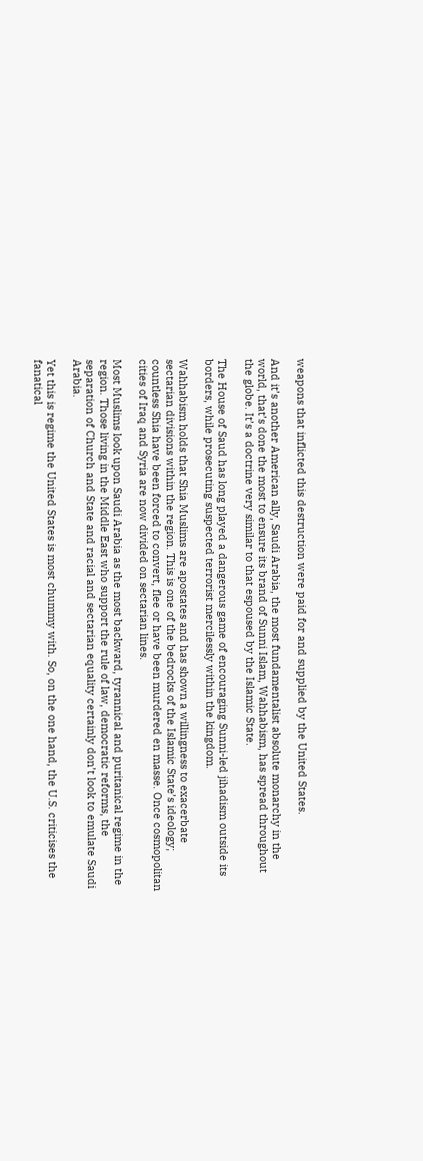weapons that inflicted this destruction were paid for and supplied by the United States.

And it’s another American ally, Saudi Arabia, the most fundamentalist absolute monarchy in the world, that’s done the most to ensure its brand of Sunni Islam, Wahhabism, has spread throughout the globe. It’s a doctrine very similar to that espoused by the Islamic State.

The House of Saud has long played a dangerous game of encouraging Sunni-led jihadism outside its borders, while prosecuting suspected terrorist mercilessly within the kingdom.

Wahhabism holds that Shia Muslims are apostates and has shown a willingness to exacerbate sectarian divisions within the region. This is one of the bedrocks of the Islamic State’s ideology; countless Shia have been forced to convert, flee or have been murdered en masse. Once cosmopolitan cities of Iraq and Syria are now divided on sectarian lines.

Most Muslims look upon Saudi Arabia as the most backward, tyrannical and puritanical regime in the region. Those living in the Middle East who support the rule of law, democratic reforms, the separation of Church and State and racial and sectarian equality certainly don’t look to emulate Saudi Arabia.

Yet this is regime the United States is most chummy with. So, on the one hand, the U.S. criticises the fanatical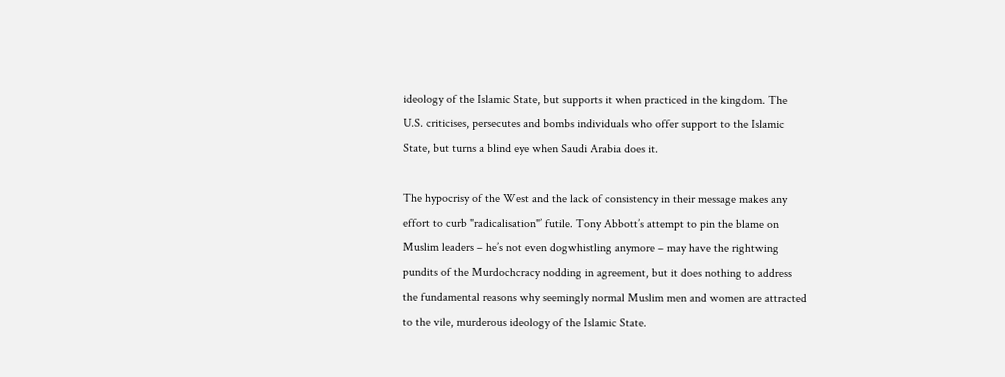ideology of the Islamic State, but supports it when practiced in the kingdom. The U.S. criticises, persecutes and bombs individuals who offer support to the Islamic State, but turns a blind eye when Saudi Arabia does it.

The hypocrisy of the West and the lack of consistency in their message makes any effort to curb "radicalisation"’ futile. Tony Abbott’s attempt to pin the blame on Muslim leaders – he’s not even dogwhistling anymore – may have the rightwing pundits of the Murdochcracy nodding in agreement, but it does nothing to address the fundamental reasons why seemingly normal Muslim men and women are attracted to the vile, murderous ideology of the Islamic State.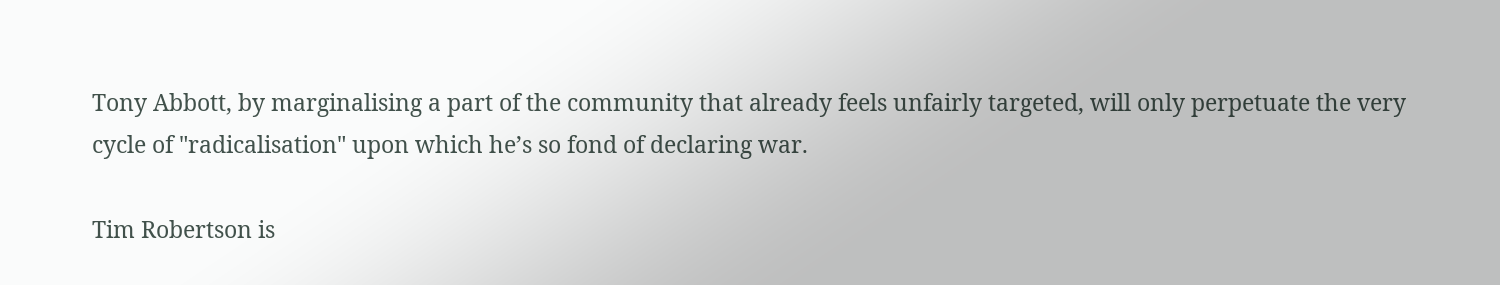Tony Abbott, by marginalising a part of the community that already feels unfairly targeted, will only perpetuate the very cycle of "radicalisation" upon which he’s so fond of declaring war.

Tim Robertson is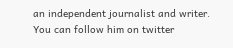an independent journalist and writer. You can follow him on twitter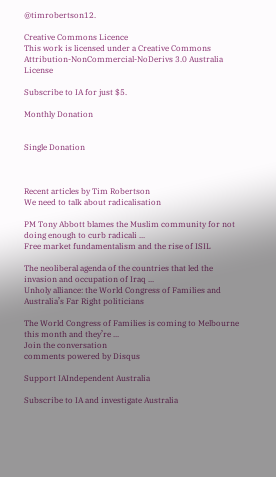@timrobertson12.

Creative Commons Licence
This work is licensed under a Creative Commons Attribution-NonCommercial-NoDerivs 3.0 Australia License

Subscribe to IA for just $5.

Monthly Donation


Single Donation



Recent articles by Tim Robertson
We need to talk about radicalisation

PM Tony Abbott blames the Muslim community for not doing enough to curb radicali ...
Free market fundamentalism and the rise of ISIL

The neoliberal agenda of the countries that led the invasion and occupation of Iraq ...
Unholy alliance: the World Congress of Families and Australia’s Far Right politicians

The World Congress of Families is coming to Melbourne this month and they’re ...
Join the conversation
comments powered by Disqus

Support IAIndependent Australia

Subscribe to IA and investigate Australia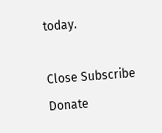today.

Close Subscribe Donate